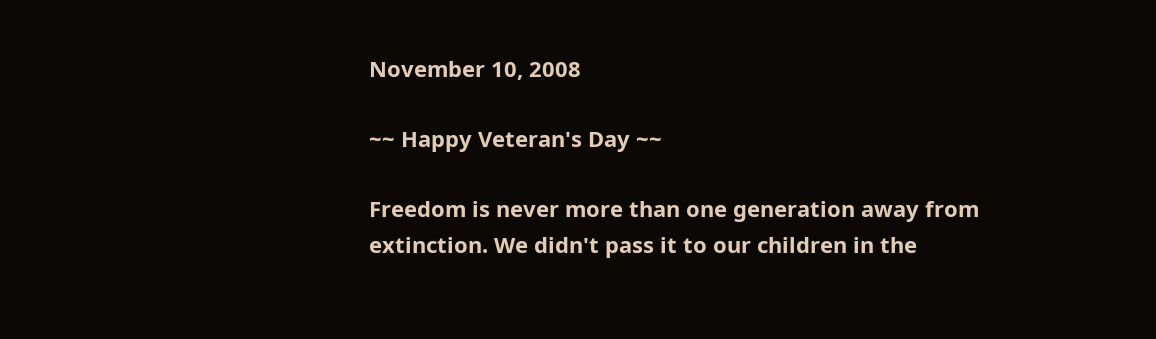November 10, 2008

~~ Happy Veteran's Day ~~

Freedom is never more than one generation away from
extinction. We didn't pass it to our children in the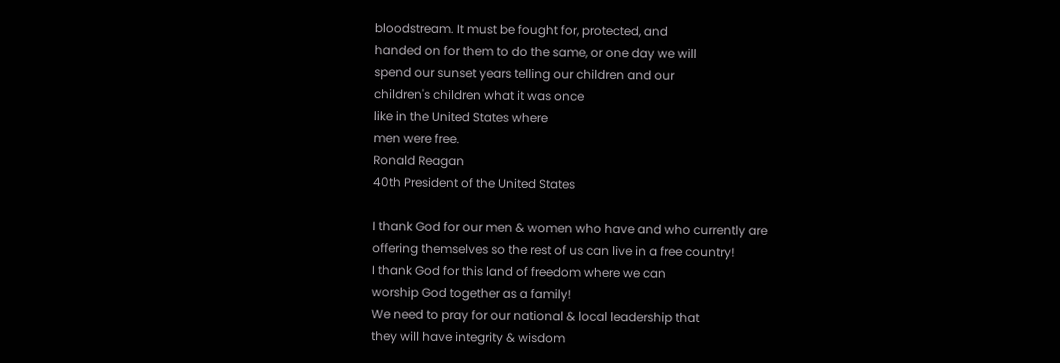bloodstream. It must be fought for, protected, and
handed on for them to do the same, or one day we will
spend our sunset years telling our children and our
children's children what it was once
like in the United States where
men were free.
Ronald Reagan
40th President of the United States

I thank God for our men & women who have and who currently are
offering themselves so the rest of us can live in a free country!
I thank God for this land of freedom where we can
worship God together as a family!
We need to pray for our national & local leadership that
they will have integrity & wisdom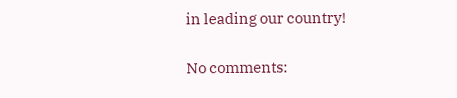in leading our country!

No comments: